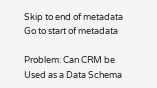Skip to end of metadata
Go to start of metadata

Problem: Can CRM be Used as a Data Schema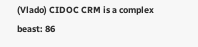(Vlado) CIDOC CRM is a complex beast: 86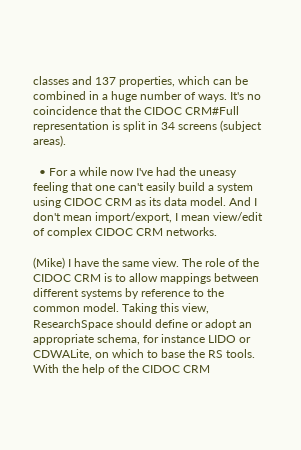classes and 137 properties, which can be combined in a huge number of ways. It's no coincidence that the CIDOC CRM#Full representation is split in 34 screens (subject areas).

  • For a while now I've had the uneasy feeling that one can't easily build a system using CIDOC CRM as its data model. And I don't mean import/export, I mean view/edit of complex CIDOC CRM networks.

(Mike) I have the same view. The role of the CIDOC CRM is to allow mappings between different systems by reference to the common model. Taking this view, ResearchSpace should define or adopt an appropriate schema, for instance LIDO or CDWALite, on which to base the RS tools. With the help of the CIDOC CRM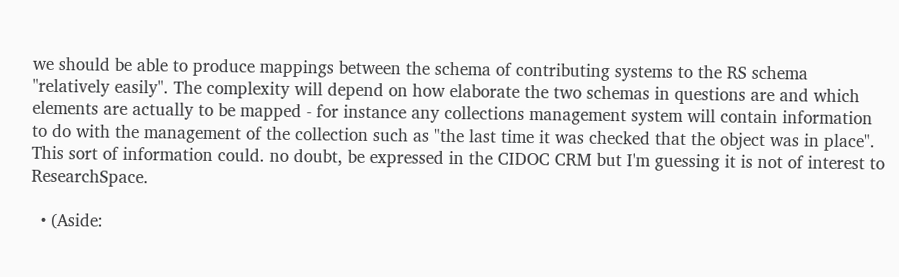we should be able to produce mappings between the schema of contributing systems to the RS schema "relatively easily". The complexity will depend on how elaborate the two schemas in questions are and which elements are actually to be mapped - for instance any collections management system will contain information to do with the management of the collection such as "the last time it was checked that the object was in place". This sort of information could. no doubt, be expressed in the CIDOC CRM but I'm guessing it is not of interest to ResearchSpace.

  • (Aside: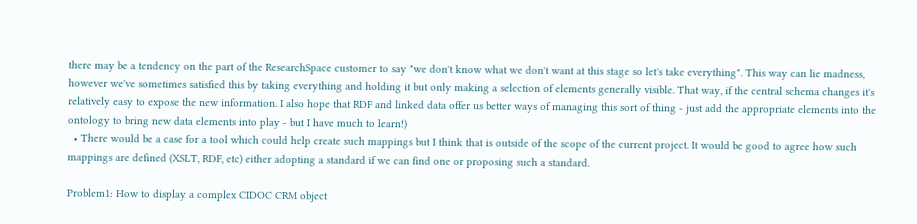there may be a tendency on the part of the ResearchSpace customer to say "we don't know what we don't want at this stage so let's take everything". This way can lie madness, however we've sometimes satisfied this by taking everything and holding it but only making a selection of elements generally visible. That way, if the central schema changes it's relatively easy to expose the new information. I also hope that RDF and linked data offer us better ways of managing this sort of thing - just add the appropriate elements into the ontology to bring new data elements into play - but I have much to learn!)
  • There would be a case for a tool which could help create such mappings but I think that is outside of the scope of the current project. It would be good to agree how such mappings are defined (XSLT, RDF, etc) either adopting a standard if we can find one or proposing such a standard.

Problem1: How to display a complex CIDOC CRM object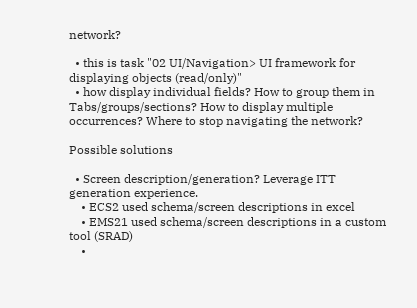network?

  • this is task "02 UI/Navigation> UI framework for displaying objects (read/only)"
  • how display individual fields? How to group them in Tabs/groups/sections? How to display multiple occurrences? Where to stop navigating the network?

Possible solutions

  • Screen description/generation? Leverage ITT generation experience.
    • ECS2 used schema/screen descriptions in excel
    • EMS21 used schema/screen descriptions in a custom tool (SRAD)
    •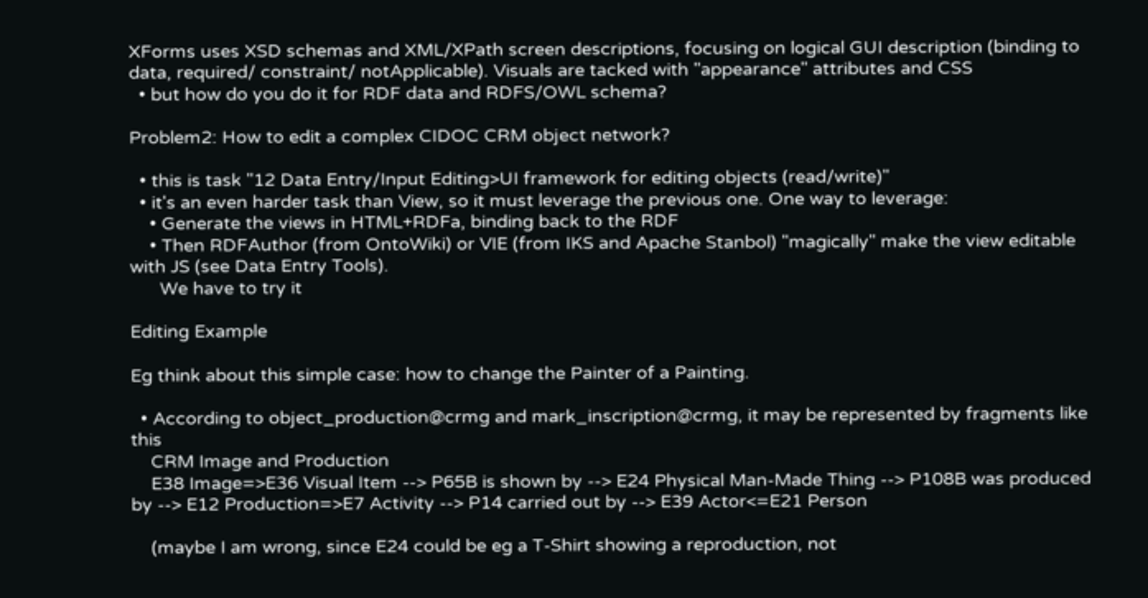XForms uses XSD schemas and XML/XPath screen descriptions, focusing on logical GUI description (binding to data, required/ constraint/ notApplicable). Visuals are tacked with "appearance" attributes and CSS
  • but how do you do it for RDF data and RDFS/OWL schema?

Problem2: How to edit a complex CIDOC CRM object network?

  • this is task "12 Data Entry/Input Editing>UI framework for editing objects (read/write)"
  • it's an even harder task than View, so it must leverage the previous one. One way to leverage:
    • Generate the views in HTML+RDFa, binding back to the RDF
    • Then RDFAuthor (from OntoWiki) or VIE (from IKS and Apache Stanbol) "magically" make the view editable with JS (see Data Entry Tools).
      We have to try it

Editing Example

Eg think about this simple case: how to change the Painter of a Painting.

  • According to object_production@crmg and mark_inscription@crmg, it may be represented by fragments like this
    CRM Image and Production
    E38 Image=>E36 Visual Item --> P65B is shown by --> E24 Physical Man-Made Thing --> P108B was produced by --> E12 Production=>E7 Activity --> P14 carried out by --> E39 Actor<=E21 Person

    (maybe I am wrong, since E24 could be eg a T-Shirt showing a reproduction, not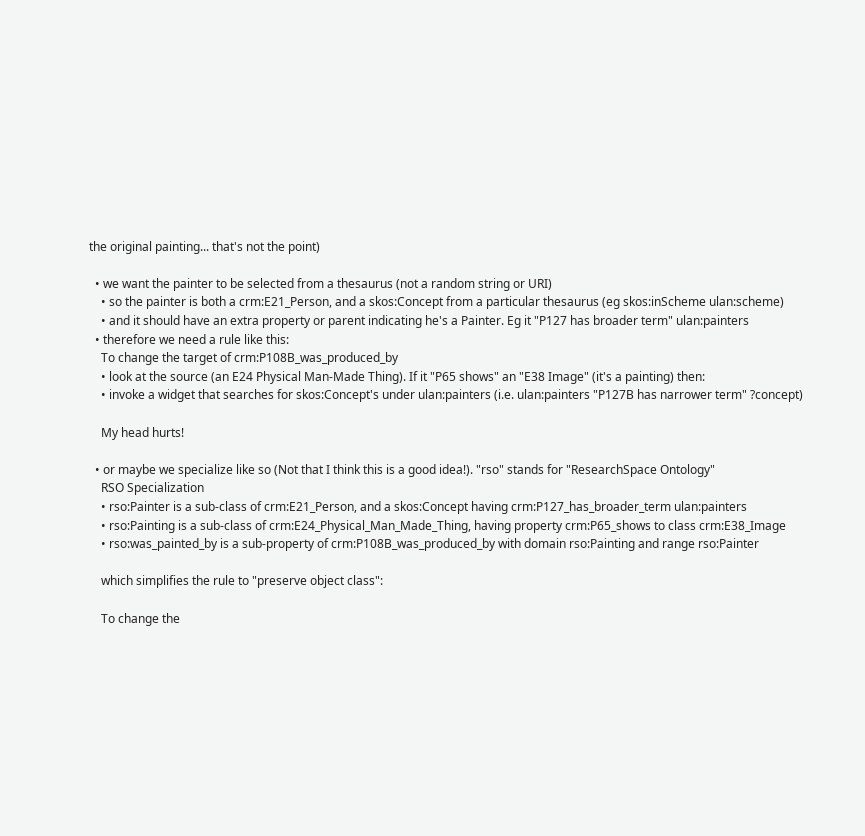the original painting... that's not the point)

  • we want the painter to be selected from a thesaurus (not a random string or URI)
    • so the painter is both a crm:E21_Person, and a skos:Concept from a particular thesaurus (eg skos:inScheme ulan:scheme)
    • and it should have an extra property or parent indicating he's a Painter. Eg it "P127 has broader term" ulan:painters
  • therefore we need a rule like this:
    To change the target of crm:P108B_was_produced_by
    • look at the source (an E24 Physical Man-Made Thing). If it "P65 shows" an "E38 Image" (it's a painting) then:
    • invoke a widget that searches for skos:Concept's under ulan:painters (i.e. ulan:painters "P127B has narrower term" ?concept)

    My head hurts!

  • or maybe we specialize like so (Not that I think this is a good idea!). "rso" stands for "ResearchSpace Ontology"
    RSO Specialization
    • rso:Painter is a sub-class of crm:E21_Person, and a skos:Concept having crm:P127_has_broader_term ulan:painters
    • rso:Painting is a sub-class of crm:E24_Physical_Man_Made_Thing, having property crm:P65_shows to class crm:E38_Image
    • rso:was_painted_by is a sub-property of crm:P108B_was_produced_by with domain rso:Painting and range rso:Painter

    which simplifies the rule to "preserve object class":

    To change the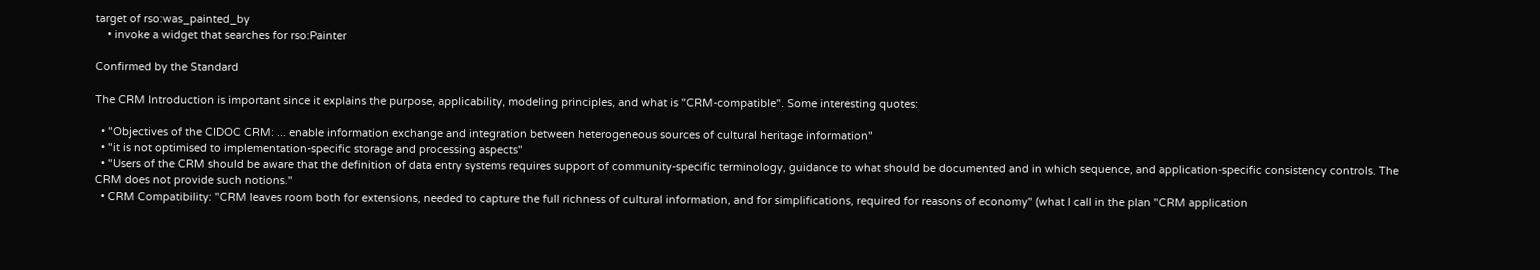target of rso:was_painted_by
    • invoke a widget that searches for rso:Painter

Confirmed by the Standard

The CRM Introduction is important since it explains the purpose, applicability, modeling principles, and what is "CRM-compatible". Some interesting quotes:

  • "Objectives of the CIDOC CRM: ... enable information exchange and integration between heterogeneous sources of cultural heritage information"
  • "it is not optimised to implementation-specific storage and processing aspects"
  • "Users of the CRM should be aware that the definition of data entry systems requires support of community-specific terminology, guidance to what should be documented and in which sequence, and application-specific consistency controls. The CRM does not provide such notions."
  • CRM Compatibility: "CRM leaves room both for extensions, needed to capture the full richness of cultural information, and for simplifications, required for reasons of economy" (what I call in the plan "CRM application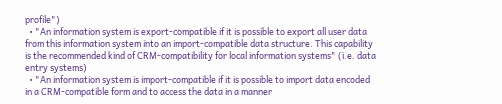profile")
  • "An information system is export-compatible if it is possible to export all user data from this information system into an import-compatible data structure. This capability is the recommended kind of CRM-compatibility for local information systems" (i.e. data entry systems)
  • "An information system is import-compatible if it is possible to import data encoded in a CRM-compatible form and to access the data in a manner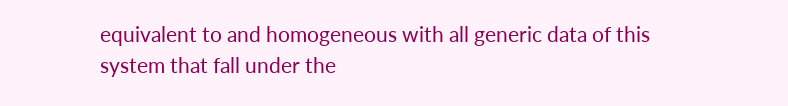equivalent to and homogeneous with all generic data of this system that fall under the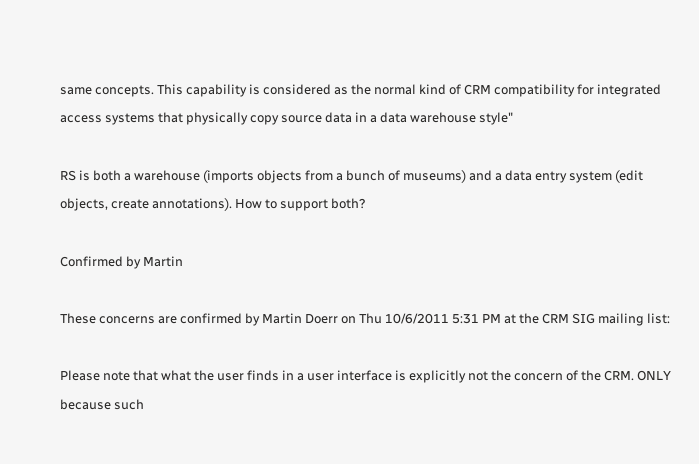same concepts. This capability is considered as the normal kind of CRM compatibility for integrated access systems that physically copy source data in a data warehouse style"

RS is both a warehouse (imports objects from a bunch of museums) and a data entry system (edit objects, create annotations). How to support both?

Confirmed by Martin

These concerns are confirmed by Martin Doerr on Thu 10/6/2011 5:31 PM at the CRM SIG mailing list:

Please note that what the user finds in a user interface is explicitly not the concern of the CRM. ONLY because such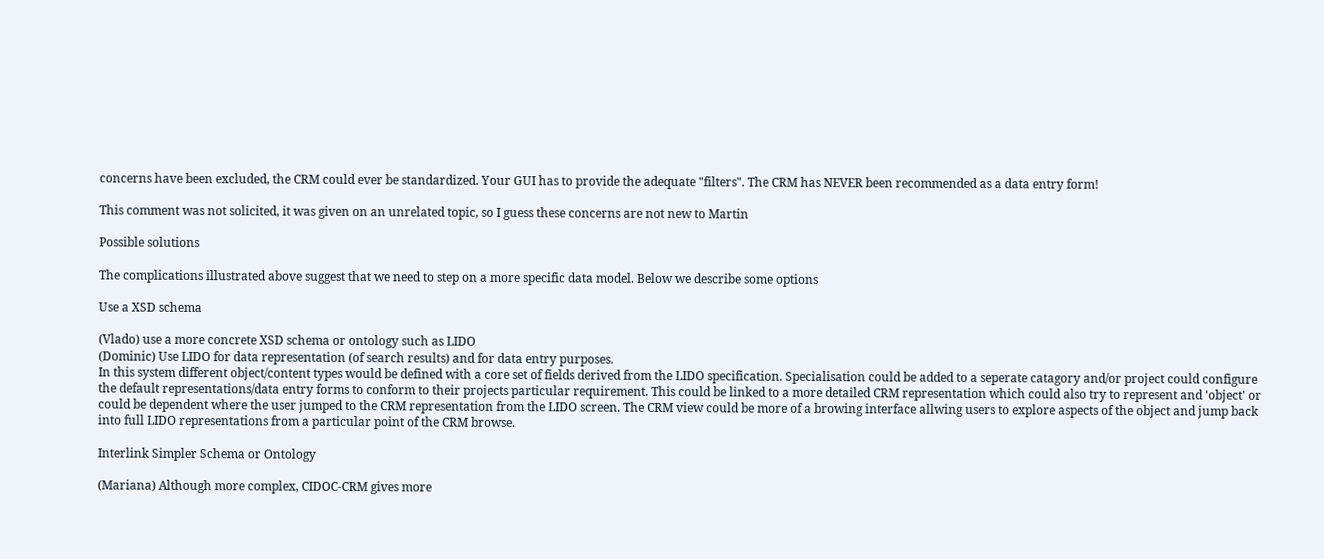concerns have been excluded, the CRM could ever be standardized. Your GUI has to provide the adequate "filters". The CRM has NEVER been recommended as a data entry form!

This comment was not solicited, it was given on an unrelated topic, so I guess these concerns are not new to Martin

Possible solutions

The complications illustrated above suggest that we need to step on a more specific data model. Below we describe some options

Use a XSD schema

(Vlado) use a more concrete XSD schema or ontology such as LIDO
(Dominic) Use LIDO for data representation (of search results) and for data entry purposes.
In this system different object/content types would be defined with a core set of fields derived from the LIDO specification. Specialisation could be added to a seperate catagory and/or project could configure the default representations/data entry forms to conform to their projects particular requirement. This could be linked to a more detailed CRM representation which could also try to represent and 'object' or could be dependent where the user jumped to the CRM representation from the LIDO screen. The CRM view could be more of a browing interface allwing users to explore aspects of the object and jump back into full LIDO representations from a particular point of the CRM browse.

Interlink Simpler Schema or Ontology

(Mariana) Although more complex, CIDOC-CRM gives more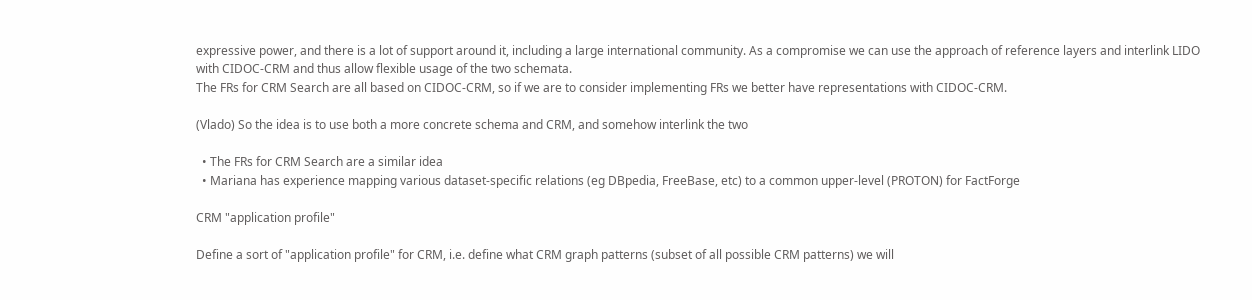expressive power, and there is a lot of support around it, including a large international community. As a compromise we can use the approach of reference layers and interlink LIDO with CIDOC-CRM and thus allow flexible usage of the two schemata.
The FRs for CRM Search are all based on CIDOC-CRM, so if we are to consider implementing FRs we better have representations with CIDOC-CRM.

(Vlado) So the idea is to use both a more concrete schema and CRM, and somehow interlink the two

  • The FRs for CRM Search are a similar idea
  • Mariana has experience mapping various dataset-specific relations (eg DBpedia, FreeBase, etc) to a common upper-level (PROTON) for FactForge

CRM "application profile"

Define a sort of "application profile" for CRM, i.e. define what CRM graph patterns (subset of all possible CRM patterns) we will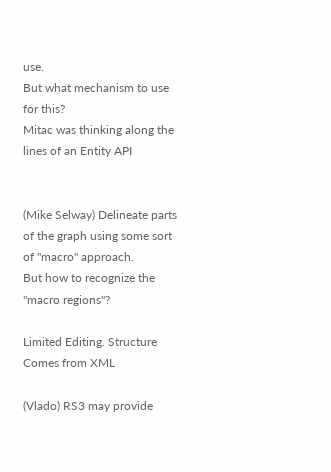use.
But what mechanism to use for this?
Mitac was thinking along the lines of an Entity API


(Mike Selway) Delineate parts of the graph using some sort of "macro" approach.
But how to recognize the "macro regions"?

Limited Editing. Structure Comes from XML

(Vlado) RS3 may provide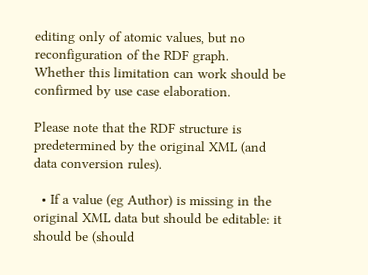editing only of atomic values, but no reconfiguration of the RDF graph.
Whether this limitation can work should be confirmed by use case elaboration.

Please note that the RDF structure is predetermined by the original XML (and data conversion rules).

  • If a value (eg Author) is missing in the original XML data but should be editable: it should be (should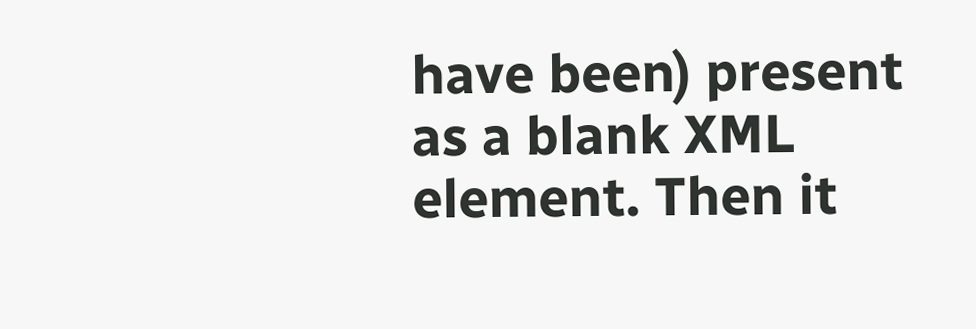have been) present as a blank XML element. Then it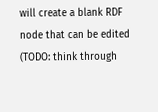will create a blank RDF node that can be edited (TODO: think through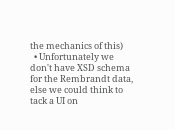the mechanics of this)
  • Unfortunately we don't have XSD schema for the Rembrandt data, else we could think to tack a UI on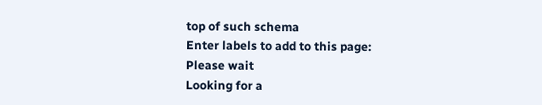top of such schema
Enter labels to add to this page:
Please wait
Looking for a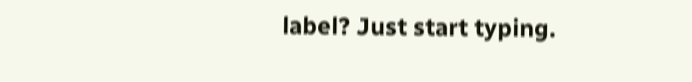label? Just start typing.